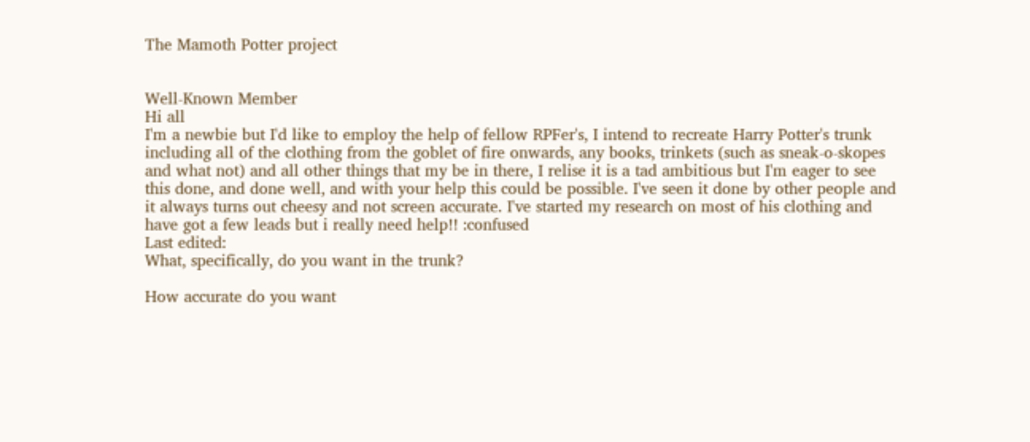The Mamoth Potter project


Well-Known Member
Hi all
I'm a newbie but I'd like to employ the help of fellow RPFer's, I intend to recreate Harry Potter's trunk including all of the clothing from the goblet of fire onwards, any books, trinkets (such as sneak-o-skopes and what not) and all other things that my be in there, I relise it is a tad ambitious but I'm eager to see this done, and done well, and with your help this could be possible. I've seen it done by other people and it always turns out cheesy and not screen accurate. I've started my research on most of his clothing and have got a few leads but i really need help!! :confused
Last edited:
What, specifically, do you want in the trunk?

How accurate do you want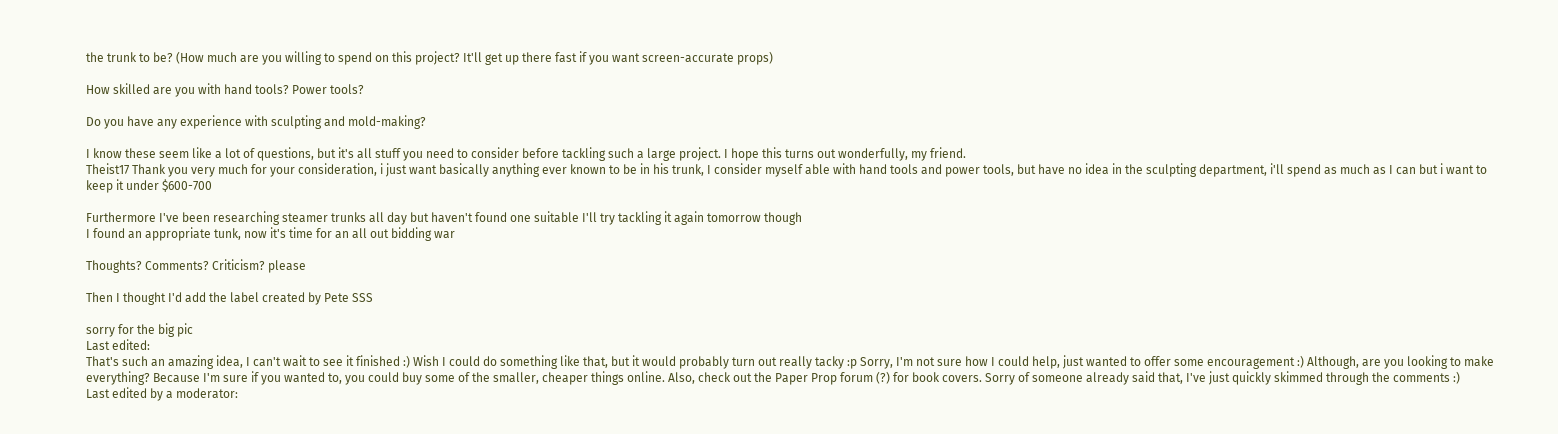the trunk to be? (How much are you willing to spend on this project? It'll get up there fast if you want screen-accurate props)

How skilled are you with hand tools? Power tools?

Do you have any experience with sculpting and mold-making?

I know these seem like a lot of questions, but it's all stuff you need to consider before tackling such a large project. I hope this turns out wonderfully, my friend.
Theist17 Thank you very much for your consideration, i just want basically anything ever known to be in his trunk, I consider myself able with hand tools and power tools, but have no idea in the sculpting department, i'll spend as much as I can but i want to keep it under $600-700

Furthermore I've been researching steamer trunks all day but haven't found one suitable I'll try tackling it again tomorrow though
I found an appropriate tunk, now it's time for an all out bidding war

Thoughts? Comments? Criticism? please

Then I thought I'd add the label created by Pete SSS

sorry for the big pic
Last edited:
That's such an amazing idea, I can't wait to see it finished :) Wish I could do something like that, but it would probably turn out really tacky :p Sorry, I'm not sure how I could help, just wanted to offer some encouragement :) Although, are you looking to make everything? Because I'm sure if you wanted to, you could buy some of the smaller, cheaper things online. Also, check out the Paper Prop forum (?) for book covers. Sorry of someone already said that, I've just quickly skimmed through the comments :)
Last edited by a moderator: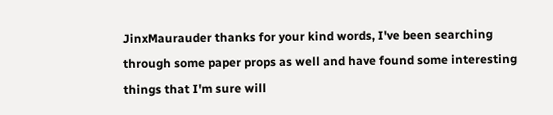JinxMaurauder thanks for your kind words, I've been searching through some paper props as well and have found some interesting things that I'm sure will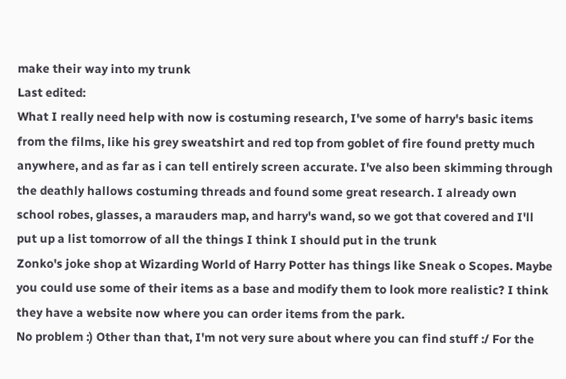make their way into my trunk
Last edited:
What I really need help with now is costuming research, I've some of harry's basic items from the films, like his grey sweatshirt and red top from goblet of fire found pretty much anywhere, and as far as i can tell entirely screen accurate. I've also been skimming through the deathly hallows costuming threads and found some great research. I already own school robes, glasses, a marauders map, and harry's wand, so we got that covered and I'll put up a list tomorrow of all the things I think I should put in the trunk
Zonko's joke shop at Wizarding World of Harry Potter has things like Sneak o Scopes. Maybe you could use some of their items as a base and modify them to look more realistic? I think they have a website now where you can order items from the park.
No problem :) Other than that, I'm not very sure about where you can find stuff :/ For the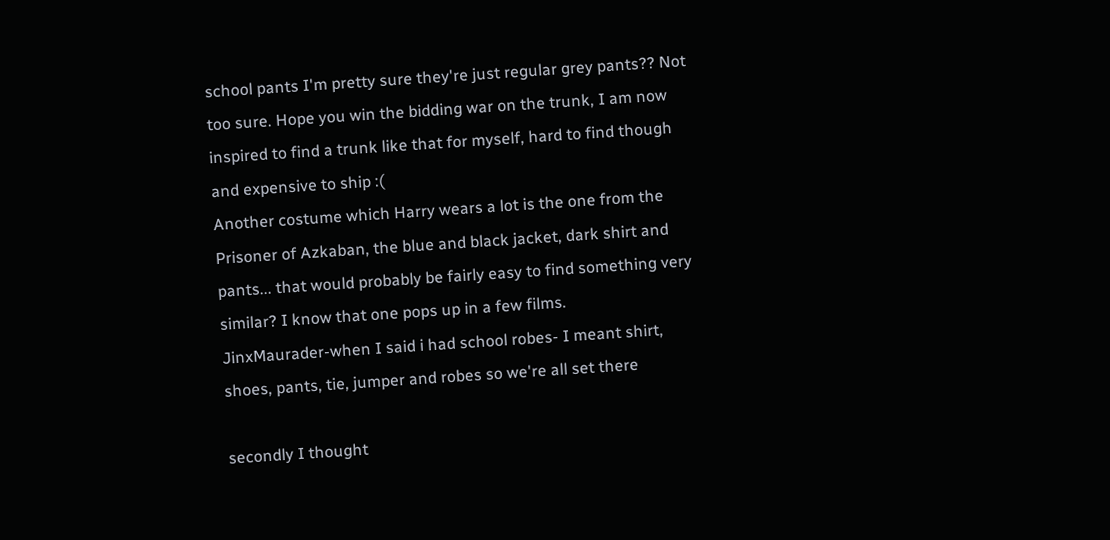school pants I'm pretty sure they're just regular grey pants?? Not too sure. Hope you win the bidding war on the trunk, I am now inspired to find a trunk like that for myself, hard to find though and expensive to ship :(
Another costume which Harry wears a lot is the one from the Prisoner of Azkaban, the blue and black jacket, dark shirt and pants... that would probably be fairly easy to find something very similar? I know that one pops up in a few films.
JinxMaurader-when I said i had school robes- I meant shirt, shoes, pants, tie, jumper and robes so we're all set there

secondly I thought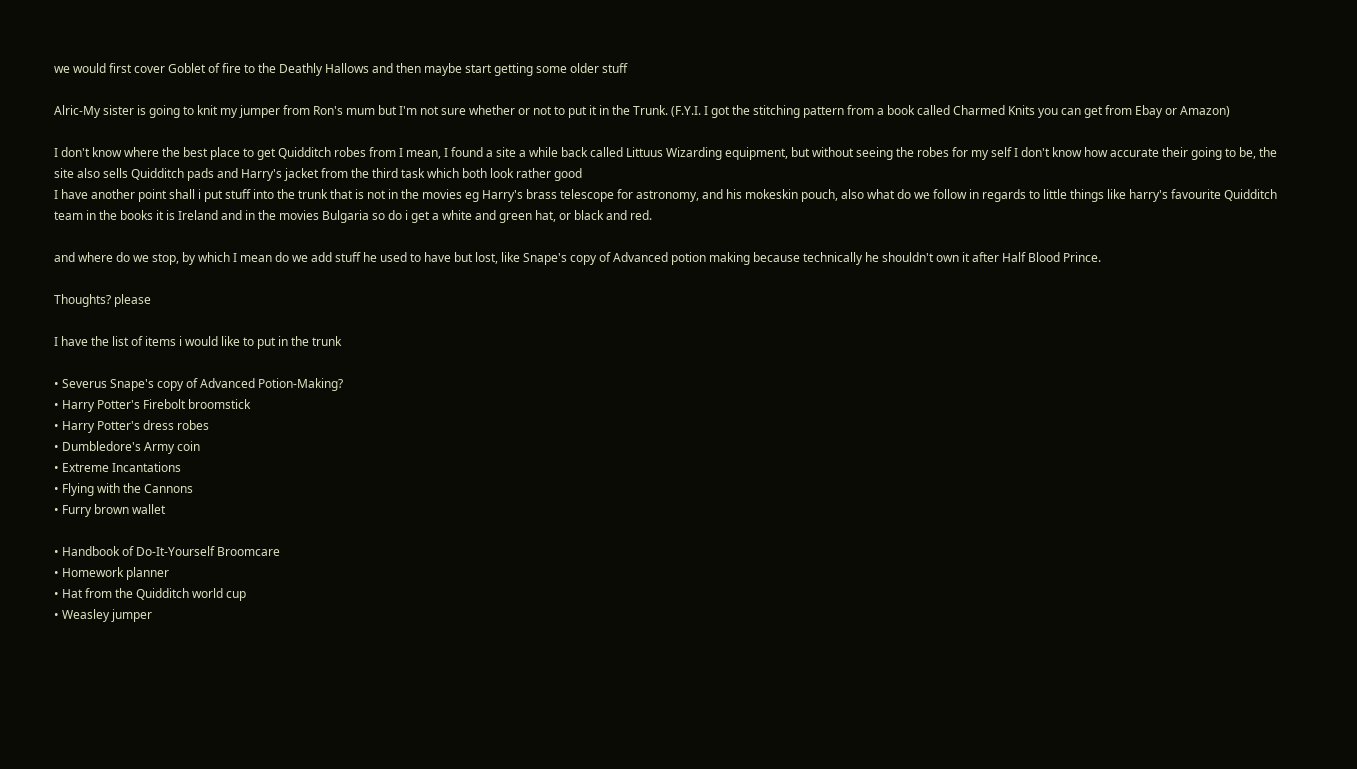we would first cover Goblet of fire to the Deathly Hallows and then maybe start getting some older stuff

Alric-My sister is going to knit my jumper from Ron's mum but I'm not sure whether or not to put it in the Trunk. (F.Y.I. I got the stitching pattern from a book called Charmed Knits you can get from Ebay or Amazon)

I don't know where the best place to get Quidditch robes from I mean, I found a site a while back called Littuus Wizarding equipment, but without seeing the robes for my self I don't know how accurate their going to be, the site also sells Quidditch pads and Harry's jacket from the third task which both look rather good
I have another point shall i put stuff into the trunk that is not in the movies eg Harry's brass telescope for astronomy, and his mokeskin pouch, also what do we follow in regards to little things like harry's favourite Quidditch team in the books it is Ireland and in the movies Bulgaria so do i get a white and green hat, or black and red.

and where do we stop, by which I mean do we add stuff he used to have but lost, like Snape's copy of Advanced potion making because technically he shouldn't own it after Half Blood Prince.

Thoughts? please

I have the list of items i would like to put in the trunk

• Severus Snape's copy of Advanced Potion-Making?
• Harry Potter's Firebolt broomstick
• Harry Potter's dress robes
• Dumbledore's Army coin
• Extreme Incantations
• Flying with the Cannons
• Furry brown wallet

• Handbook of Do-It-Yourself Broomcare
• Homework planner
• Hat from the Quidditch world cup
• Weasley jumper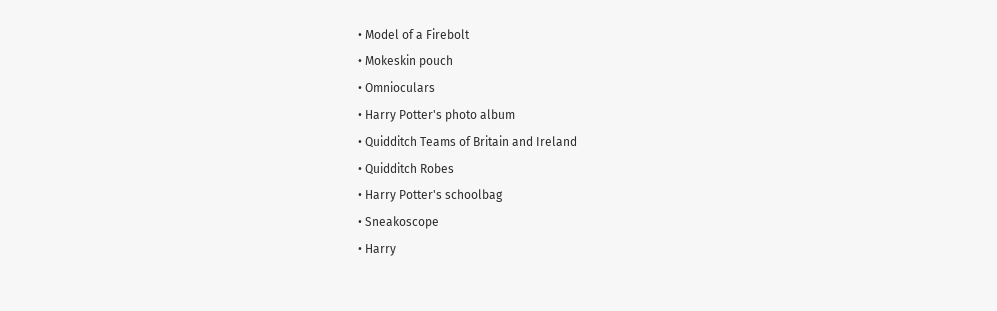• Model of a Firebolt
• Mokeskin pouch
• Omnioculars
• Harry Potter's photo album
• Quidditch Teams of Britain and Ireland
• Quidditch Robes
• Harry Potter's schoolbag
• Sneakoscope
• Harry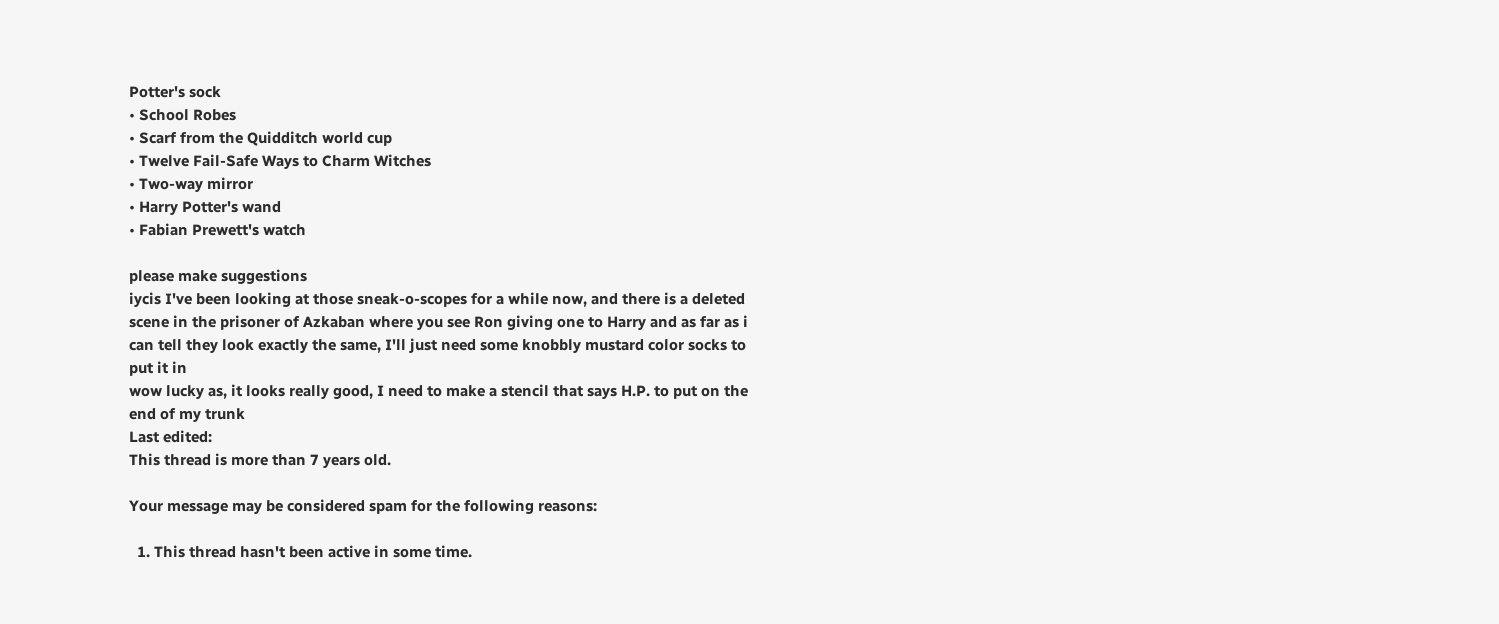Potter's sock
• School Robes
• Scarf from the Quidditch world cup
• Twelve Fail-Safe Ways to Charm Witches
• Two-way mirror
• Harry Potter's wand
• Fabian Prewett's watch

please make suggestions
iycis I've been looking at those sneak-o-scopes for a while now, and there is a deleted scene in the prisoner of Azkaban where you see Ron giving one to Harry and as far as i can tell they look exactly the same, I'll just need some knobbly mustard color socks to put it in
wow lucky as, it looks really good, I need to make a stencil that says H.P. to put on the end of my trunk
Last edited:
This thread is more than 7 years old.

Your message may be considered spam for the following reasons:

  1. This thread hasn't been active in some time.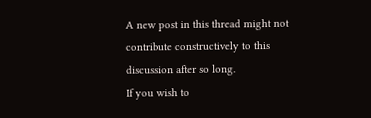A new post in this thread might not contribute constructively to this discussion after so long.
If you wish to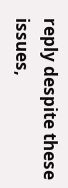reply despite these issues,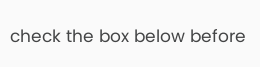check the box below before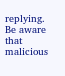replying.
Be aware that malicious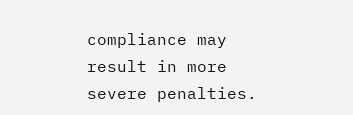compliance may result in more severe penalties.